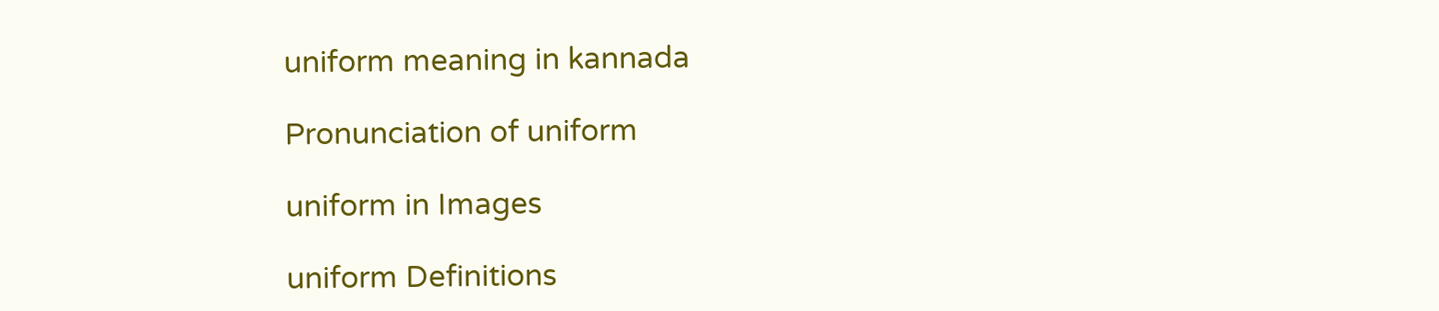uniform meaning in kannada

Pronunciation of uniform

uniform in Images

uniform Definitions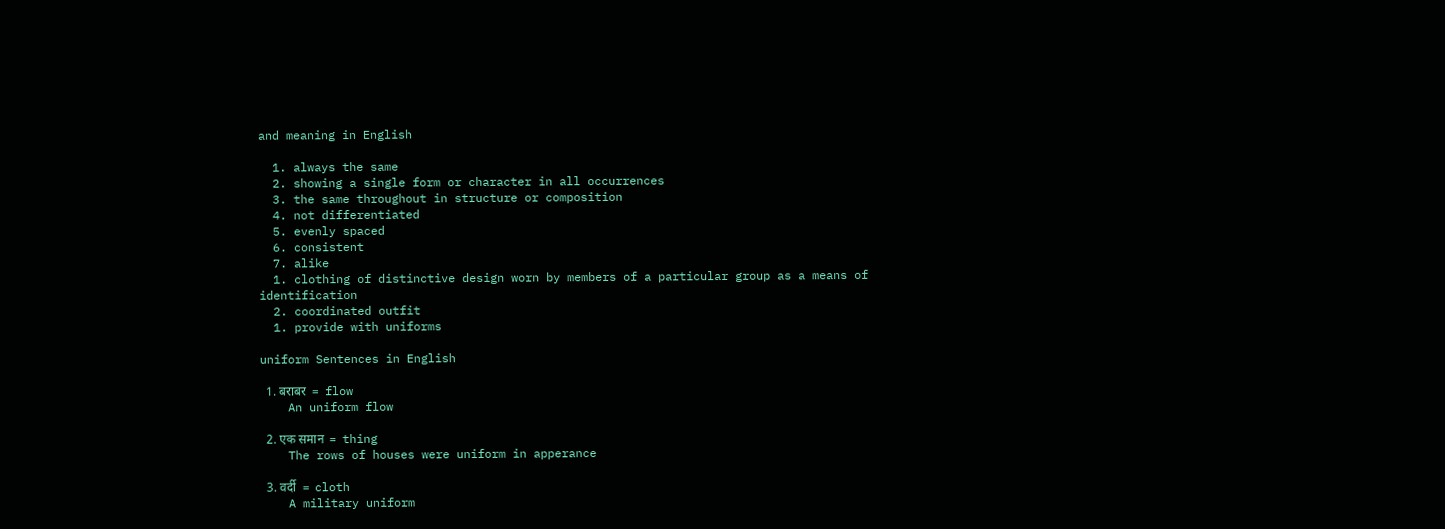and meaning in English

  1. always the same
  2. showing a single form or character in all occurrences
  3. the same throughout in structure or composition
  4. not differentiated
  5. evenly spaced
  6. consistent
  7. alike
  1. clothing of distinctive design worn by members of a particular group as a means of identification
  2. coordinated outfit
  1. provide with uniforms

uniform Sentences in English

  1. बराबर  =  flow
    An uniform flow

  2. एक समान  =  thing
    The rows of houses were uniform in apperance

  3. वर्दी  =  cloth
    A military uniform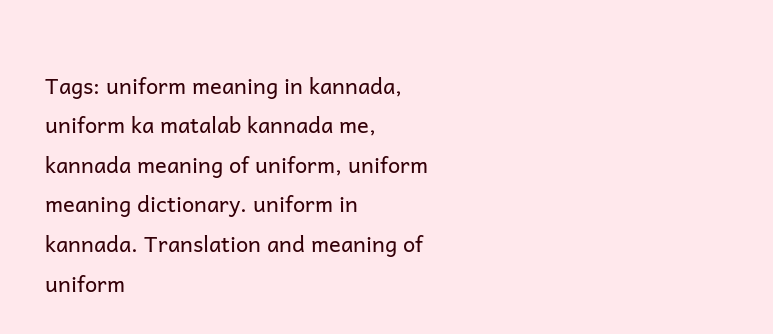Tags: uniform meaning in kannada, uniform ka matalab kannada me, kannada meaning of uniform, uniform meaning dictionary. uniform in kannada. Translation and meaning of uniform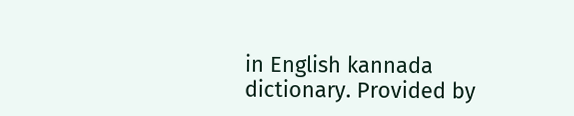in English kannada dictionary. Provided by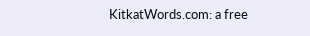KitkatWords.com: a free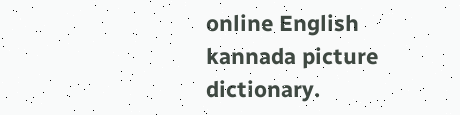online English kannada picture dictionary.